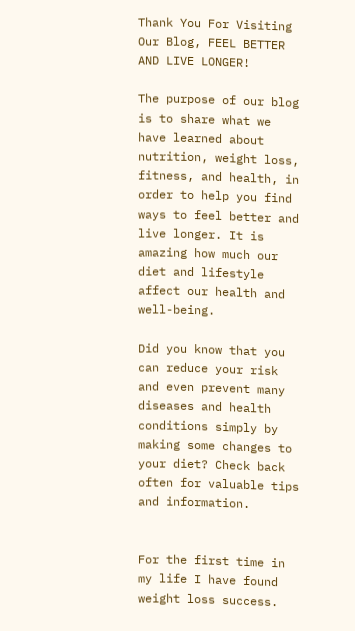Thank You For Visiting Our Blog, FEEL BETTER AND LIVE LONGER!

The purpose of our blog is to share what we have learned about nutrition, weight loss, fitness, and health, in order to help you find ways to feel better and live longer. It is amazing how much our diet and lifestyle affect our health and well-being.

Did you know that you can reduce your risk and even prevent many diseases and health conditions simply by making some changes to your diet? Check back often for valuable tips and information.


For the first time in my life I have found weight loss success.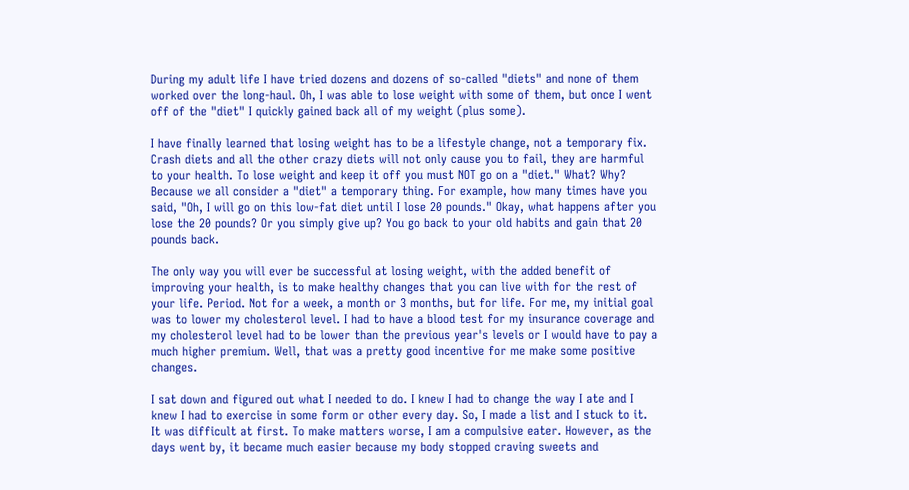During my adult life I have tried dozens and dozens of so-called "diets" and none of them worked over the long-haul. Oh, I was able to lose weight with some of them, but once I went off of the "diet" I quickly gained back all of my weight (plus some).

I have finally learned that losing weight has to be a lifestyle change, not a temporary fix. Crash diets and all the other crazy diets will not only cause you to fail, they are harmful to your health. To lose weight and keep it off you must NOT go on a "diet." What? Why? Because we all consider a "diet" a temporary thing. For example, how many times have you said, "Oh, I will go on this low-fat diet until I lose 20 pounds." Okay, what happens after you lose the 20 pounds? Or you simply give up? You go back to your old habits and gain that 20 pounds back.

The only way you will ever be successful at losing weight, with the added benefit of improving your health, is to make healthy changes that you can live with for the rest of your life. Period. Not for a week, a month or 3 months, but for life. For me, my initial goal was to lower my cholesterol level. I had to have a blood test for my insurance coverage and my cholesterol level had to be lower than the previous year's levels or I would have to pay a much higher premium. Well, that was a pretty good incentive for me make some positive changes.

I sat down and figured out what I needed to do. I knew I had to change the way I ate and I knew I had to exercise in some form or other every day. So, I made a list and I stuck to it. It was difficult at first. To make matters worse, I am a compulsive eater. However, as the days went by, it became much easier because my body stopped craving sweets and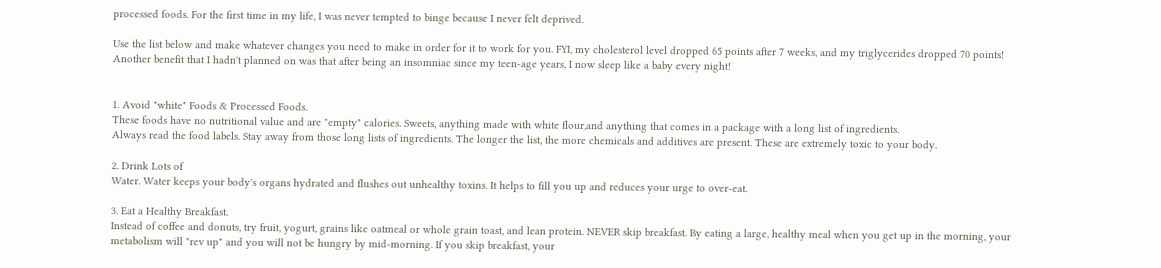processed foods. For the first time in my life, I was never tempted to binge because I never felt deprived.

Use the list below and make whatever changes you need to make in order for it to work for you. FYI, my cholesterol level dropped 65 points after 7 weeks, and my triglycerides dropped 70 points!
Another benefit that I hadn't planned on was that after being an insomniac since my teen-age years, I now sleep like a baby every night!


1. Avoid "white" Foods & Processed Foods.
These foods have no nutritional value and are "empty" calories. Sweets, anything made with white flour,and anything that comes in a package with a long list of ingredients.
Always read the food labels. Stay away from those long lists of ingredients. The longer the list, the more chemicals and additives are present. These are extremely toxic to your body.

2. Drink Lots of
Water. Water keeps your body's organs hydrated and flushes out unhealthy toxins. It helps to fill you up and reduces your urge to over-eat.

3. Eat a Healthy Breakfast.
Instead of coffee and donuts, try fruit, yogurt, grains like oatmeal or whole grain toast, and lean protein. NEVER skip breakfast. By eating a large, healthy meal when you get up in the morning, your metabolism will "rev up" and you will not be hungry by mid-morning. If you skip breakfast, your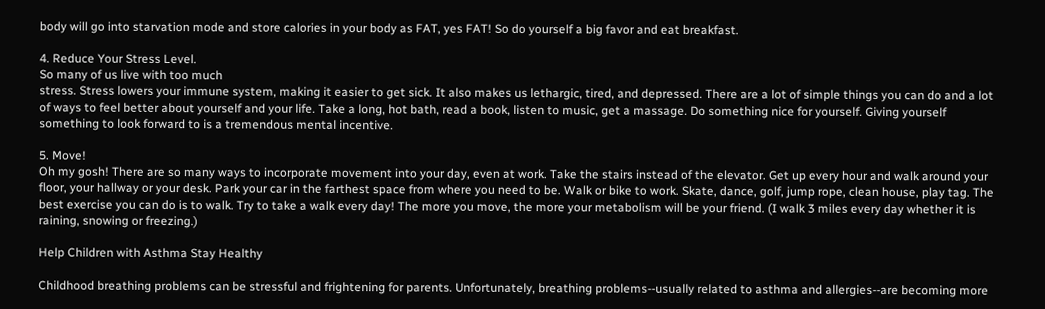body will go into starvation mode and store calories in your body as FAT, yes FAT! So do yourself a big favor and eat breakfast.

4. Reduce Your Stress Level.
So many of us live with too much
stress. Stress lowers your immune system, making it easier to get sick. It also makes us lethargic, tired, and depressed. There are a lot of simple things you can do and a lot of ways to feel better about yourself and your life. Take a long, hot bath, read a book, listen to music, get a massage. Do something nice for yourself. Giving yourself something to look forward to is a tremendous mental incentive.

5. Move!
Oh my gosh! There are so many ways to incorporate movement into your day, even at work. Take the stairs instead of the elevator. Get up every hour and walk around your floor, your hallway or your desk. Park your car in the farthest space from where you need to be. Walk or bike to work. Skate, dance, golf, jump rope, clean house, play tag. The best exercise you can do is to walk. Try to take a walk every day! The more you move, the more your metabolism will be your friend. (I walk 3 miles every day whether it is raining, snowing or freezing.)

Help Children with Asthma Stay Healthy

Childhood breathing problems can be stressful and frightening for parents. Unfortunately, breathing problems--usually related to asthma and allergies--are becoming more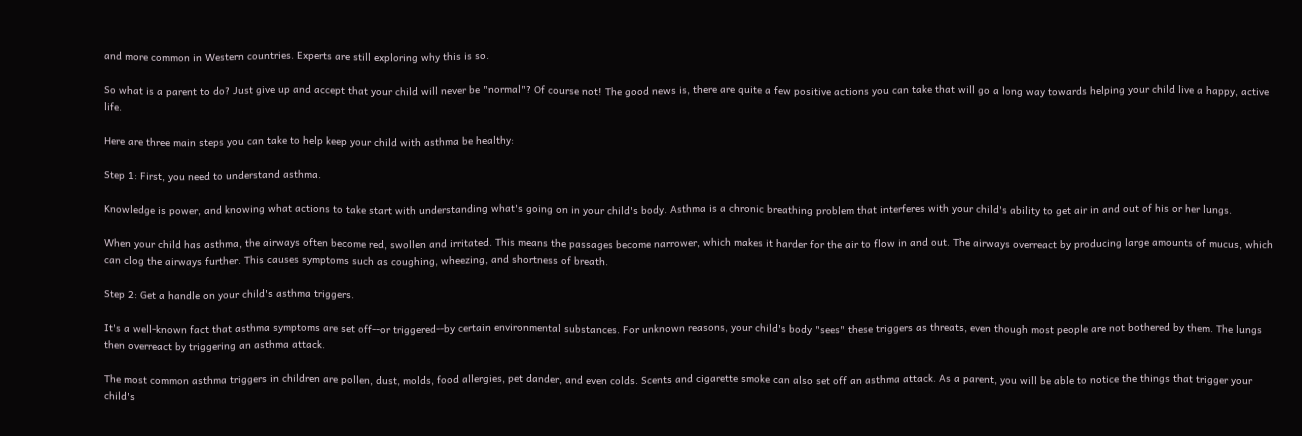and more common in Western countries. Experts are still exploring why this is so.

So what is a parent to do? Just give up and accept that your child will never be "normal"? Of course not! The good news is, there are quite a few positive actions you can take that will go a long way towards helping your child live a happy, active life.

Here are three main steps you can take to help keep your child with asthma be healthy:

Step 1: First, you need to understand asthma.

Knowledge is power, and knowing what actions to take start with understanding what's going on in your child's body. Asthma is a chronic breathing problem that interferes with your child's ability to get air in and out of his or her lungs.

When your child has asthma, the airways often become red, swollen and irritated. This means the passages become narrower, which makes it harder for the air to flow in and out. The airways overreact by producing large amounts of mucus, which can clog the airways further. This causes symptoms such as coughing, wheezing, and shortness of breath.

Step 2: Get a handle on your child's asthma triggers.

It's a well-known fact that asthma symptoms are set off--or triggered--by certain environmental substances. For unknown reasons, your child's body "sees" these triggers as threats, even though most people are not bothered by them. The lungs then overreact by triggering an asthma attack.

The most common asthma triggers in children are pollen, dust, molds, food allergies, pet dander, and even colds. Scents and cigarette smoke can also set off an asthma attack. As a parent, you will be able to notice the things that trigger your child's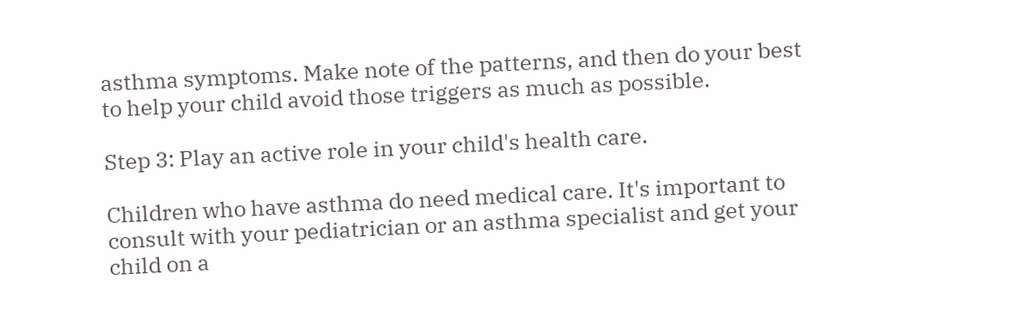asthma symptoms. Make note of the patterns, and then do your best to help your child avoid those triggers as much as possible.

Step 3: Play an active role in your child's health care.

Children who have asthma do need medical care. It's important to consult with your pediatrician or an asthma specialist and get your child on a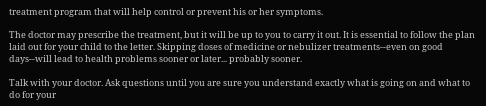treatment program that will help control or prevent his or her symptoms.

The doctor may prescribe the treatment, but it will be up to you to carry it out. It is essential to follow the plan laid out for your child to the letter. Skipping doses of medicine or nebulizer treatments--even on good days--will lead to health problems sooner or later... probably sooner.

Talk with your doctor. Ask questions until you are sure you understand exactly what is going on and what to do for your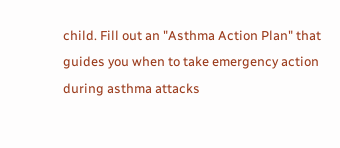child. Fill out an "Asthma Action Plan" that guides you when to take emergency action during asthma attacks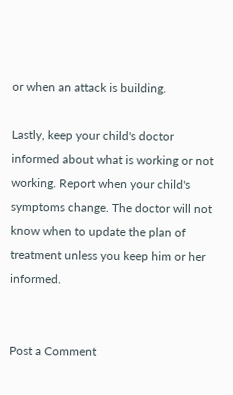or when an attack is building.

Lastly, keep your child's doctor informed about what is working or not working. Report when your child's symptoms change. The doctor will not know when to update the plan of treatment unless you keep him or her informed.


Post a Comment